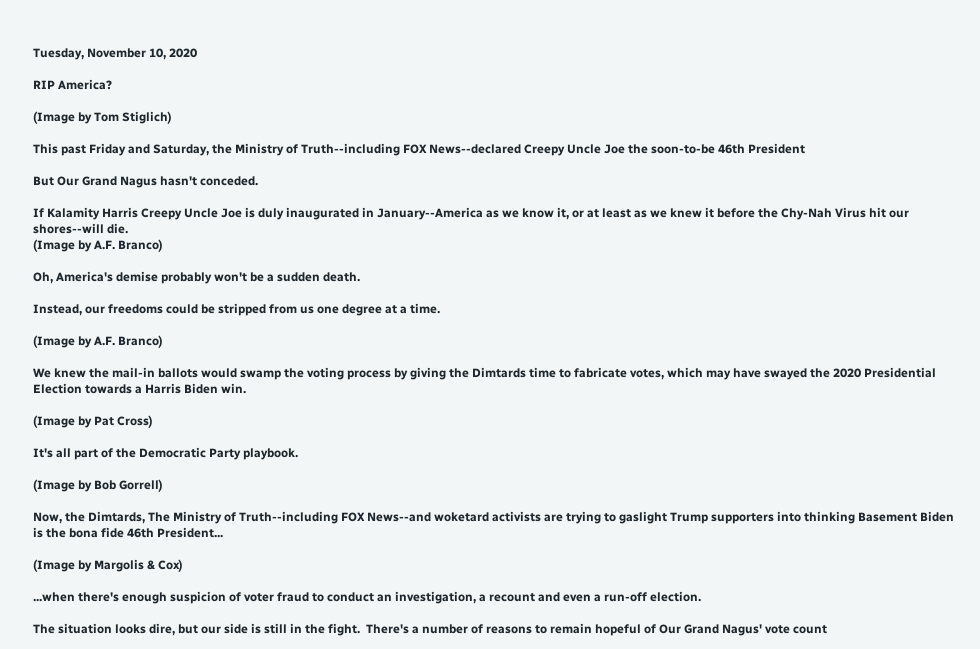Tuesday, November 10, 2020

RIP America?

(Image by Tom Stiglich)

This past Friday and Saturday, the Ministry of Truth--including FOX News--declared Creepy Uncle Joe the soon-to-be 46th President

But Our Grand Nagus hasn't conceded.

If Kalamity Harris Creepy Uncle Joe is duly inaugurated in January--America as we know it, or at least as we knew it before the Chy-Nah Virus hit our shores--will die.
(Image by A.F. Branco)

Oh, America's demise probably won't be a sudden death.

Instead, our freedoms could be stripped from us one degree at a time.

(Image by A.F. Branco)

We knew the mail-in ballots would swamp the voting process by giving the Dimtards time to fabricate votes, which may have swayed the 2020 Presidential Election towards a Harris Biden win.

(Image by Pat Cross)

It's all part of the Democratic Party playbook.

(Image by Bob Gorrell)

Now, the Dimtards, The Ministry of Truth--including FOX News--and woketard activists are trying to gaslight Trump supporters into thinking Basement Biden is the bona fide 46th President...

(Image by Margolis & Cox)

...when there's enough suspicion of voter fraud to conduct an investigation, a recount and even a run-off election.

The situation looks dire, but our side is still in the fight.  There's a number of reasons to remain hopeful of Our Grand Nagus' vote count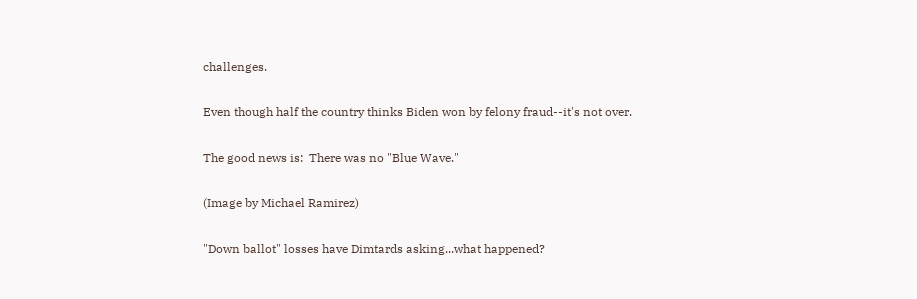challenges.

Even though half the country thinks Biden won by felony fraud--it's not over.

The good news is:  There was no "Blue Wave."

(Image by Michael Ramirez)

"Down ballot" losses have Dimtards asking...what happened?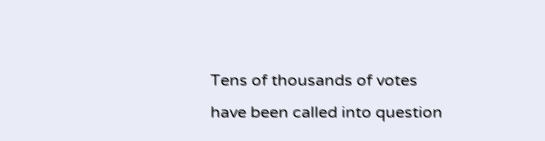Tens of thousands of votes have been called into question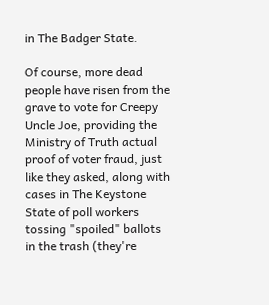in The Badger State.

Of course, more dead people have risen from the grave to vote for Creepy Uncle Joe, providing the Ministry of Truth actual proof of voter fraud, just like they asked, along with cases in The Keystone State of poll workers tossing "spoiled" ballots in the trash (they're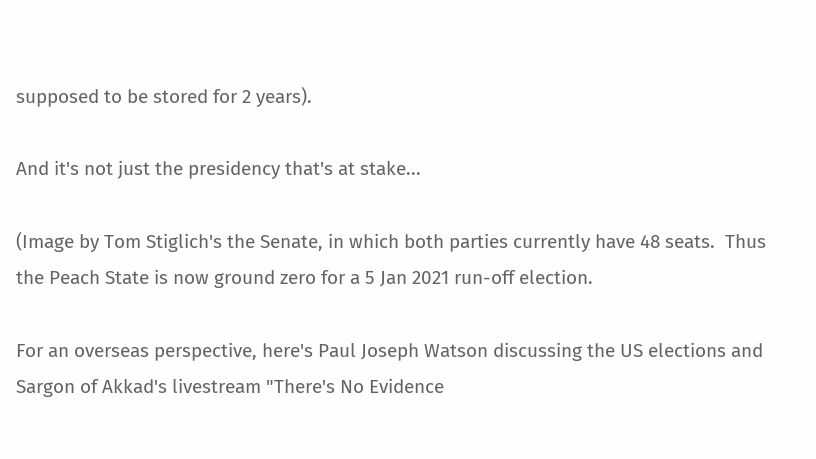supposed to be stored for 2 years).

And it's not just the presidency that's at stake...

(Image by Tom Stiglich's the Senate, in which both parties currently have 48 seats.  Thus the Peach State is now ground zero for a 5 Jan 2021 run-off election.

For an overseas perspective, here's Paul Joseph Watson discussing the US elections and Sargon of Akkad's livestream "There's No Evidence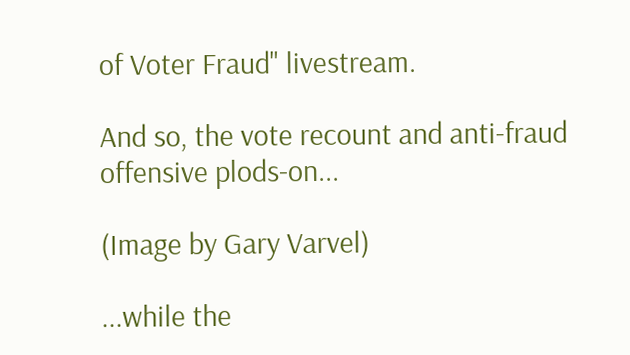of Voter Fraud" livestream.

And so, the vote recount and anti-fraud offensive plods-on...

(Image by Gary Varvel)

...while the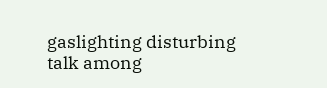gaslighting disturbing talk among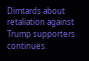Dimtards about retaliation against Trump supporters continues.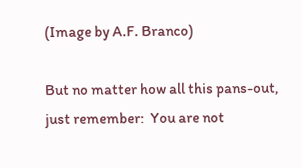(Image by A.F. Branco)

But no matter how all this pans-out, just remember:  You are not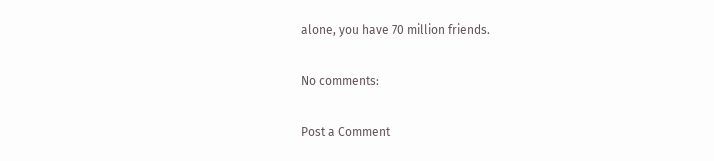alone, you have 70 million friends.

No comments:

Post a Comment